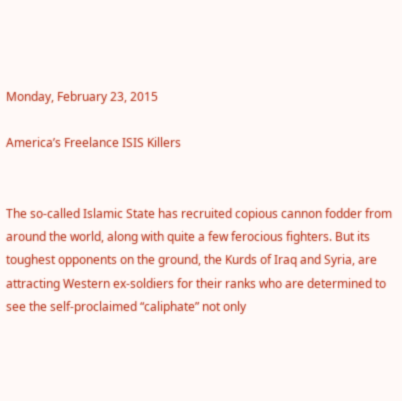Monday, February 23, 2015

America’s Freelance ISIS Killers


The so-called Islamic State has recruited copious cannon fodder from around the world, along with quite a few ferocious fighters. But its toughest opponents on the ground, the Kurds of Iraq and Syria, are attracting Western ex-soldiers for their ranks who are determined to see the self-proclaimed “caliphate” not only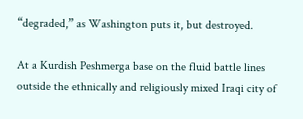“degraded,” as Washington puts it, but destroyed.

At a Kurdish Peshmerga base on the fluid battle lines outside the ethnically and religiously mixed Iraqi city of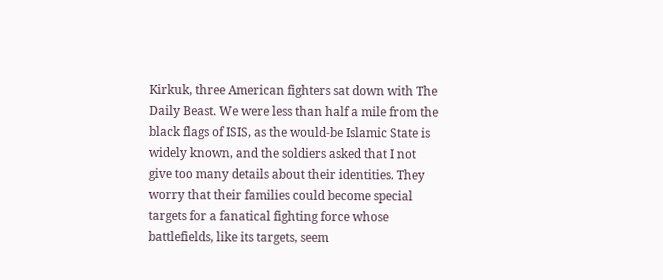Kirkuk, three American fighters sat down with The Daily Beast. We were less than half a mile from the black flags of ISIS, as the would-be Islamic State is widely known, and the soldiers asked that I not give too many details about their identities. They worry that their families could become special targets for a fanatical fighting force whose battlefields, like its targets, seem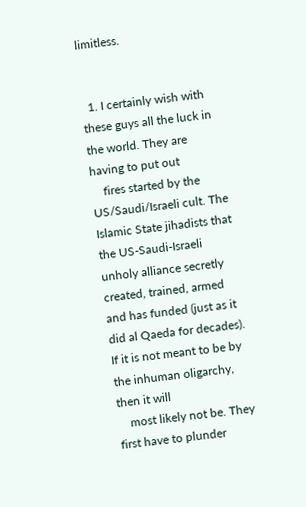limitless.


  1. I certainly wish with these guys all the luck in the world. They are having to put out
    fires started by the US/Saudi/Israeli cult. The Islamic State jihadists that the US-Saudi-Israeli unholy alliance secretly created, trained, armed and has funded (just as it did al Qaeda for decades). If it is not meant to be by the inhuman oligarchy, then it will
    most likely not be. They first have to plunder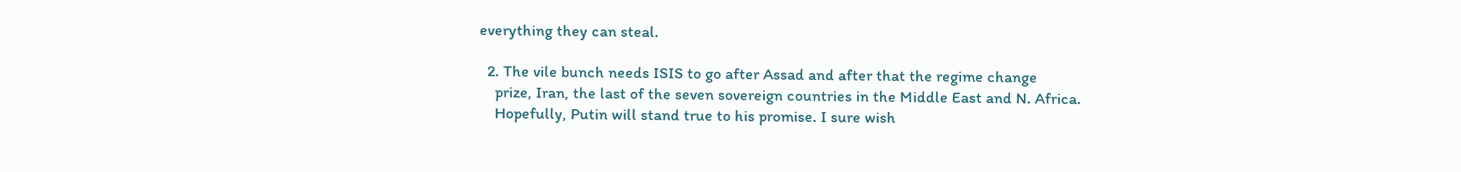everything they can steal.

  2. The vile bunch needs ISIS to go after Assad and after that the regime change
    prize, Iran, the last of the seven sovereign countries in the Middle East and N. Africa.
    Hopefully, Putin will stand true to his promise. I sure wish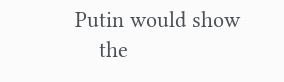Putin would show
    the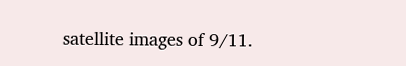satellite images of 9/11.